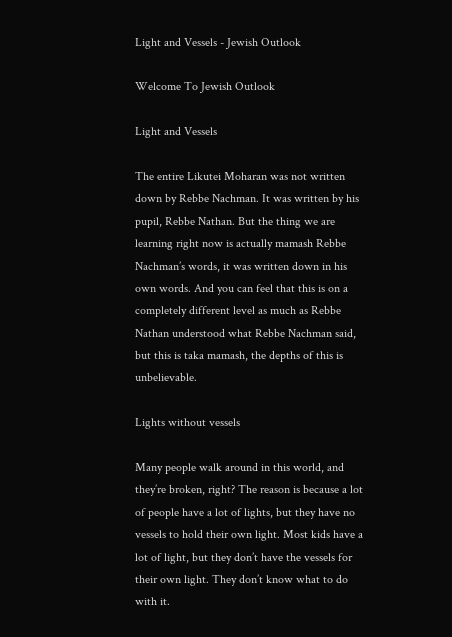Light and Vessels - Jewish Outlook

Welcome To Jewish Outlook

Light and Vessels

The entire Likutei Moharan was not written down by Rebbe Nachman. It was written by his pupil, Rebbe Nathan. But the thing we are learning right now is actually mamash Rebbe Nachman’s words, it was written down in his own words. And you can feel that this is on a completely different level as much as Rebbe Nathan understood what Rebbe Nachman said, but this is taka mamash, the depths of this is unbelievable.

Lights without vessels

Many people walk around in this world, and they’re broken, right? The reason is because a lot of people have a lot of lights, but they have no vessels to hold their own light. Most kids have a lot of light, but they don’t have the vessels for their own light. They don’t know what to do with it.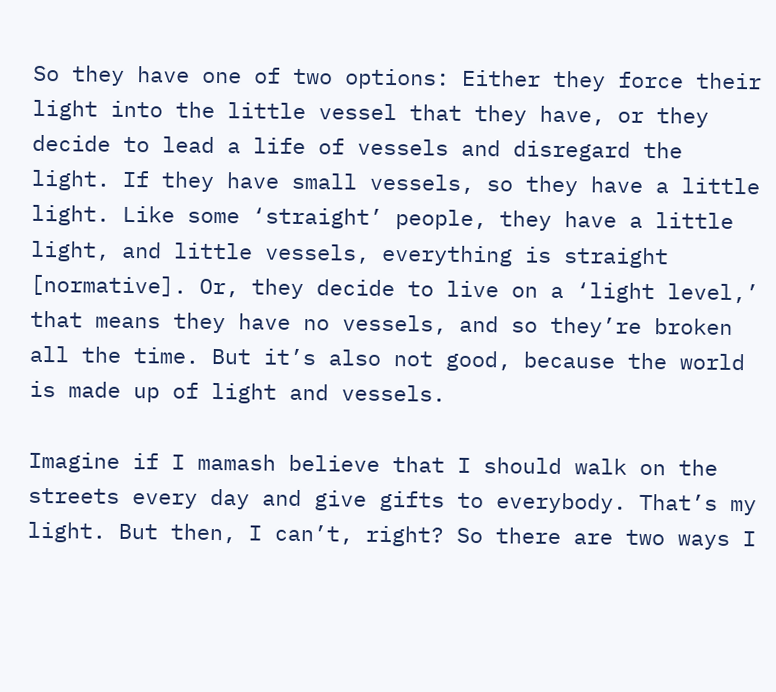So they have one of two options: Either they force their light into the little vessel that they have, or they decide to lead a life of vessels and disregard the light. If they have small vessels, so they have a little light. Like some ‘straight’ people, they have a little light, and little vessels, everything is straight [normative]. Or, they decide to live on a ‘light level,’ that means they have no vessels, and so they’re broken all the time. But it’s also not good, because the world is made up of light and vessels.

Imagine if I mamash believe that I should walk on the streets every day and give gifts to everybody. That’s my light. But then, I can’t, right? So there are two ways I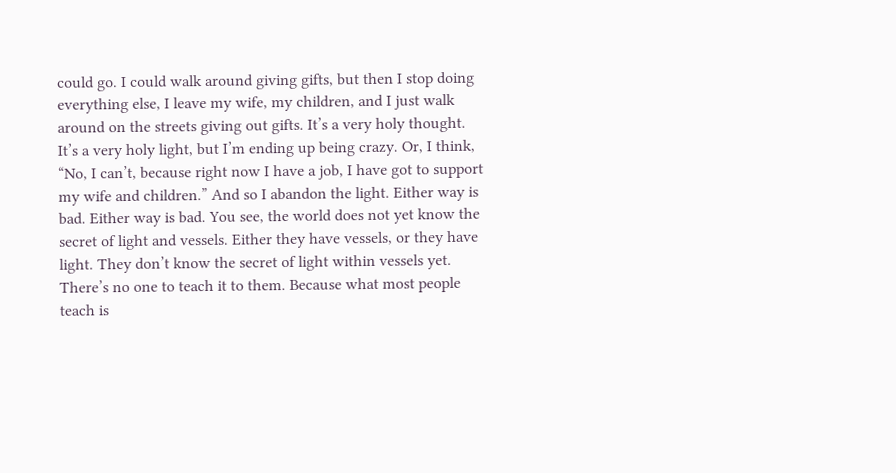could go. I could walk around giving gifts, but then I stop doing everything else, I leave my wife, my children, and I just walk around on the streets giving out gifts. It’s a very holy thought. It’s a very holy light, but I’m ending up being crazy. Or, I think, “No, I can’t, because right now I have a job, I have got to support my wife and children.” And so I abandon the light. Either way is bad. Either way is bad. You see, the world does not yet know the secret of light and vessels. Either they have vessels, or they have light. They don’t know the secret of light within vessels yet. There’s no one to teach it to them. Because what most people teach is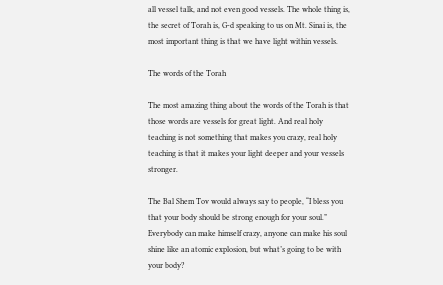all vessel talk, and not even good vessels. The whole thing is, the secret of Torah is, G-d speaking to us on Mt. Sinai is, the most important thing is that we have light within vessels.

The words of the Torah

The most amazing thing about the words of the Torah is that those words are vessels for great light. And real holy teaching is not something that makes you crazy, real holy teaching is that it makes your light deeper and your vessels stronger.

The Bal Shem Tov would always say to people, “I bless you that your body should be strong enough for your soul.” Everybody can make himself crazy, anyone can make his soul shine like an atomic explosion, but what’s going to be with your body?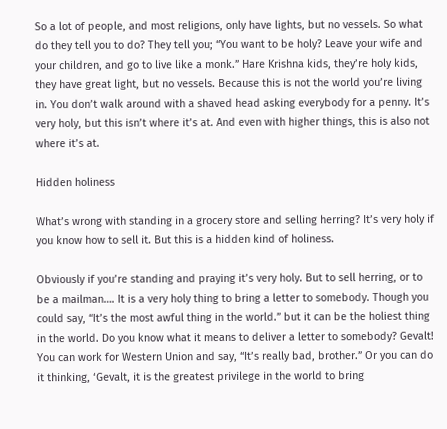So a lot of people, and most religions, only have lights, but no vessels. So what do they tell you to do? They tell you; “You want to be holy? Leave your wife and your children, and go to live like a monk.” Hare Krishna kids, they’re holy kids, they have great light, but no vessels. Because this is not the world you’re living in. You don’t walk around with a shaved head asking everybody for a penny. It’s very holy, but this isn’t where it’s at. And even with higher things, this is also not where it’s at.

Hidden holiness

What’s wrong with standing in a grocery store and selling herring? It’s very holy if you know how to sell it. But this is a hidden kind of holiness.

Obviously if you’re standing and praying it’s very holy. But to sell herring, or to be a mailman…. It is a very holy thing to bring a letter to somebody. Though you could say, “It’s the most awful thing in the world.” but it can be the holiest thing in the world. Do you know what it means to deliver a letter to somebody? Gevalt! You can work for Western Union and say, “It’s really bad, brother.” Or you can do it thinking, ‘Gevalt, it is the greatest privilege in the world to bring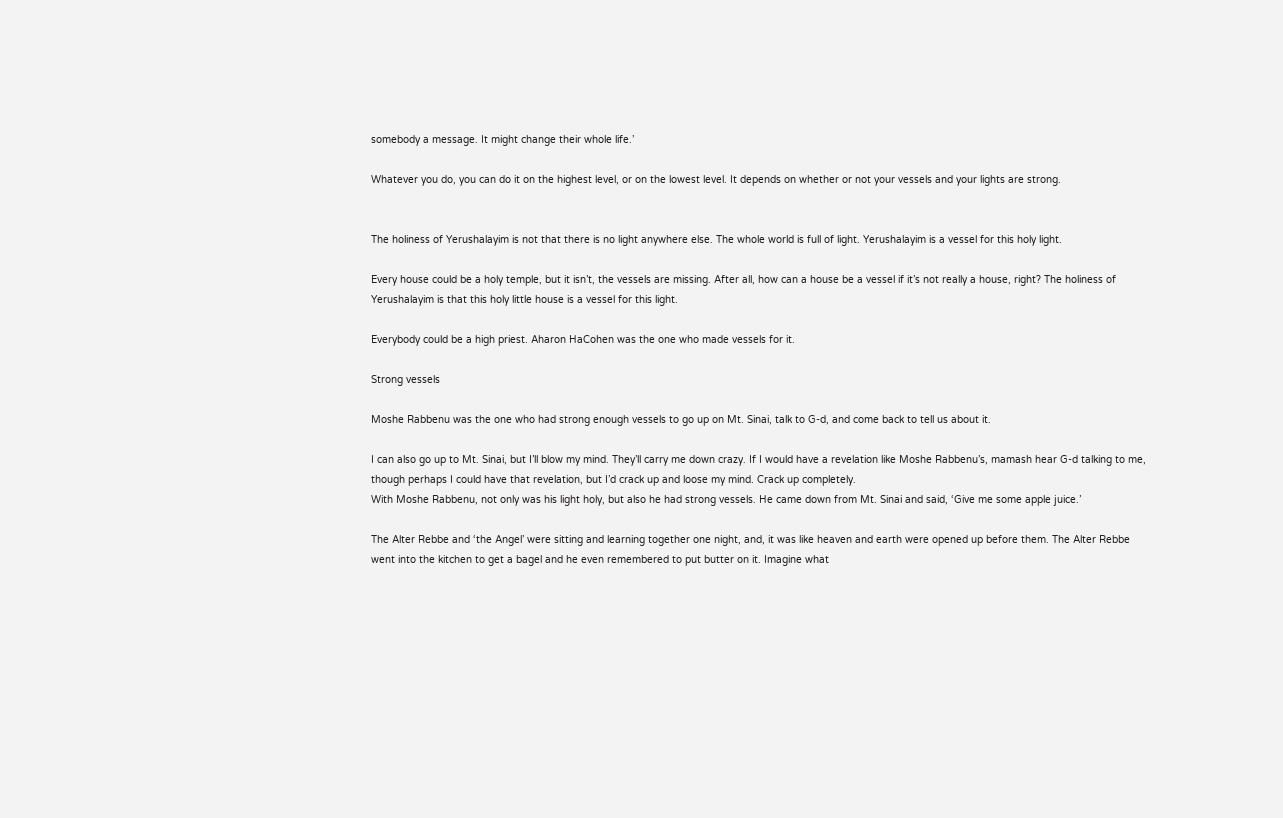somebody a message. It might change their whole life.’

Whatever you do, you can do it on the highest level, or on the lowest level. It depends on whether or not your vessels and your lights are strong.


The holiness of Yerushalayim is not that there is no light anywhere else. The whole world is full of light. Yerushalayim is a vessel for this holy light.

Every house could be a holy temple, but it isn’t, the vessels are missing. After all, how can a house be a vessel if it’s not really a house, right? The holiness of Yerushalayim is that this holy little house is a vessel for this light.

Everybody could be a high priest. Aharon HaCohen was the one who made vessels for it.

Strong vessels

Moshe Rabbenu was the one who had strong enough vessels to go up on Mt. Sinai, talk to G-d, and come back to tell us about it.

I can also go up to Mt. Sinai, but I’ll blow my mind. They’ll carry me down crazy. If I would have a revelation like Moshe Rabbenu’s, mamash hear G-d talking to me, though perhaps I could have that revelation, but I’d crack up and loose my mind. Crack up completely.
With Moshe Rabbenu, not only was his light holy, but also he had strong vessels. He came down from Mt. Sinai and said, ‘Give me some apple juice.’

The Alter Rebbe and ‘the Angel’ were sitting and learning together one night, and, it was like heaven and earth were opened up before them. The Alter Rebbe went into the kitchen to get a bagel and he even remembered to put butter on it. Imagine what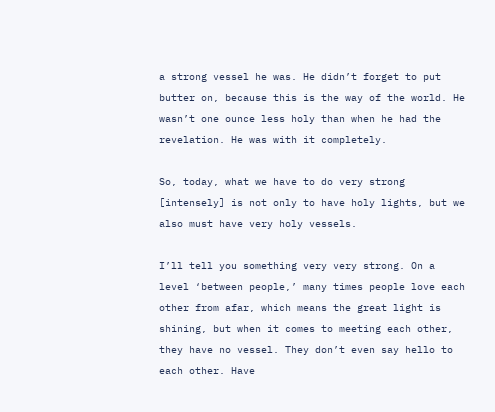a strong vessel he was. He didn’t forget to put butter on, because this is the way of the world. He wasn’t one ounce less holy than when he had the revelation. He was with it completely.

So, today, what we have to do very strong [intensely] is not only to have holy lights, but we also must have very holy vessels.

I’ll tell you something very very strong. On a level ‘between people,’ many times people love each other from afar, which means the great light is shining, but when it comes to meeting each other, they have no vessel. They don’t even say hello to each other. Have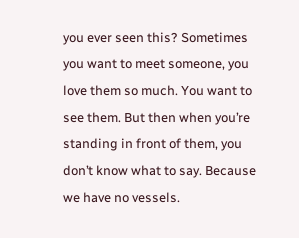you ever seen this? Sometimes you want to meet someone, you love them so much. You want to see them. But then when you’re standing in front of them, you don’t know what to say. Because we have no vessels.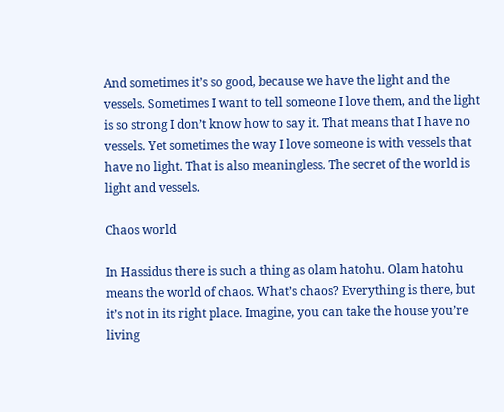And sometimes it’s so good, because we have the light and the vessels. Sometimes I want to tell someone I love them, and the light is so strong I don’t know how to say it. That means that I have no vessels. Yet sometimes the way I love someone is with vessels that have no light. That is also meaningless. The secret of the world is light and vessels.

Chaos world

In Hassidus there is such a thing as olam hatohu. Olam hatohu means the world of chaos. What’s chaos? Everything is there, but it’s not in its right place. Imagine, you can take the house you’re living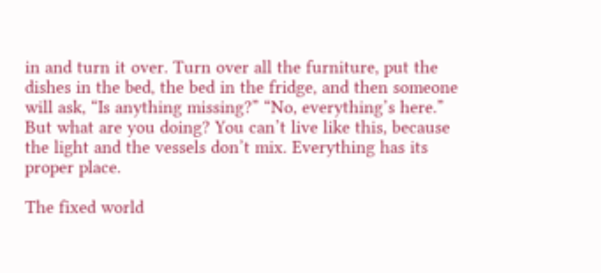in and turn it over. Turn over all the furniture, put the dishes in the bed, the bed in the fridge, and then someone will ask, “Is anything missing?” “No, everything’s here.” But what are you doing? You can’t live like this, because the light and the vessels don’t mix. Everything has its proper place.

The fixed world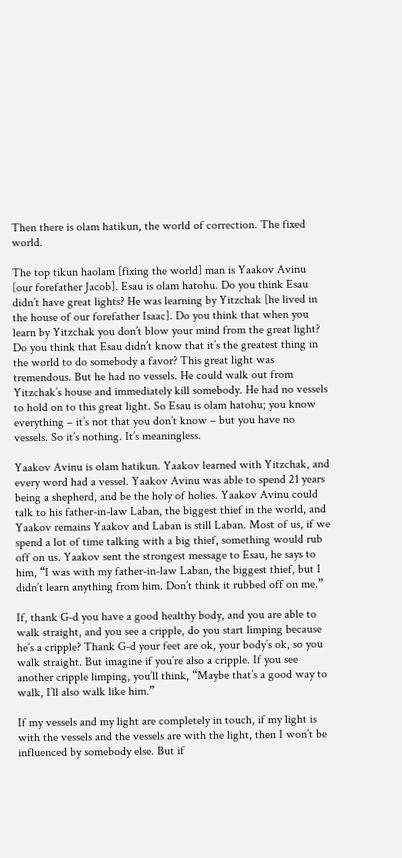Then there is olam hatikun, the world of correction. The fixed world.

The top tikun haolam [fixing the world] man is Yaakov Avinu [our forefather Jacob]. Esau is olam hatohu. Do you think Esau didn’t have great lights? He was learning by Yitzchak [he lived in the house of our forefather Isaac]. Do you think that when you learn by Yitzchak you don’t blow your mind from the great light? Do you think that Esau didn’t know that it’s the greatest thing in the world to do somebody a favor? This great light was tremendous. But he had no vessels. He could walk out from Yitzchak’s house and immediately kill somebody. He had no vessels to hold on to this great light. So Esau is olam hatohu; you know everything – it’s not that you don’t know – but you have no vessels. So it’s nothing. It’s meaningless.

Yaakov Avinu is olam hatikun. Yaakov learned with Yitzchak, and every word had a vessel. Yaakov Avinu was able to spend 21 years being a shepherd, and be the holy of holies. Yaakov Avinu could talk to his father-in-law Laban, the biggest thief in the world, and Yaakov remains Yaakov and Laban is still Laban. Most of us, if we spend a lot of time talking with a big thief, something would rub off on us. Yaakov sent the strongest message to Esau, he says to him, “I was with my father-in-law Laban, the biggest thief, but I didn’t learn anything from him. Don’t think it rubbed off on me.”

If, thank G-d you have a good healthy body, and you are able to walk straight, and you see a cripple, do you start limping because he’s a cripple? Thank G-d your feet are ok, your body’s ok, so you walk straight. But imagine if you’re also a cripple. If you see another cripple limping, you’ll think, “Maybe that’s a good way to walk, I’ll also walk like him.”

If my vessels and my light are completely in touch, if my light is with the vessels and the vessels are with the light, then I won’t be influenced by somebody else. But if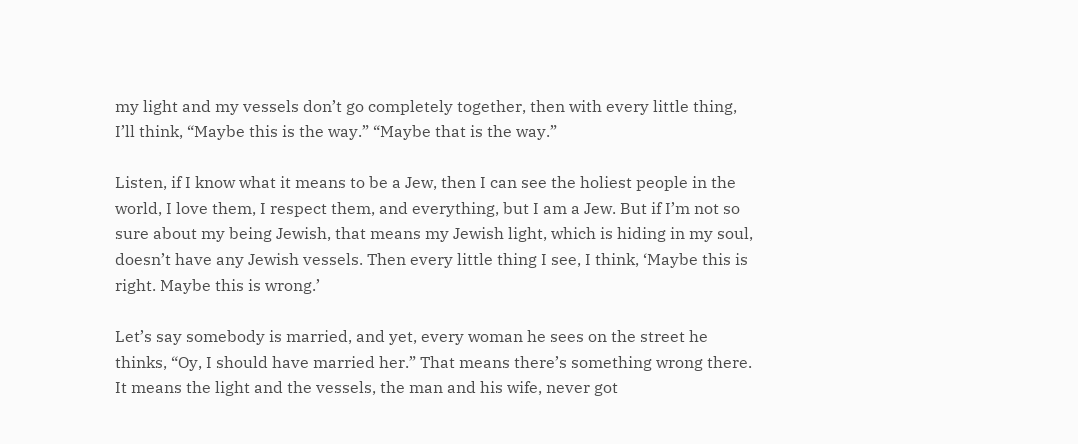my light and my vessels don’t go completely together, then with every little thing, I’ll think, “Maybe this is the way.” “Maybe that is the way.”

Listen, if I know what it means to be a Jew, then I can see the holiest people in the world, I love them, I respect them, and everything, but I am a Jew. But if I’m not so sure about my being Jewish, that means my Jewish light, which is hiding in my soul, doesn’t have any Jewish vessels. Then every little thing I see, I think, ‘Maybe this is right. Maybe this is wrong.’

Let’s say somebody is married, and yet, every woman he sees on the street he thinks, “Oy, I should have married her.” That means there’s something wrong there. It means the light and the vessels, the man and his wife, never got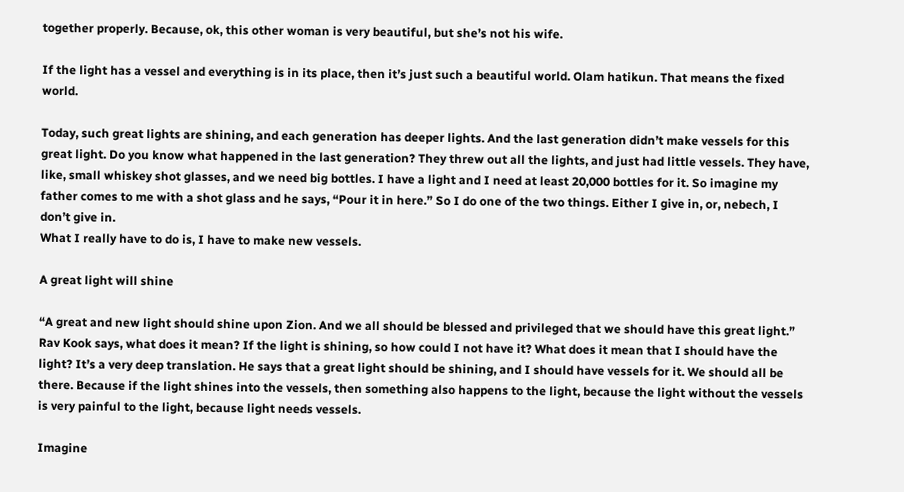together properly. Because, ok, this other woman is very beautiful, but she’s not his wife.

If the light has a vessel and everything is in its place, then it’s just such a beautiful world. Olam hatikun. That means the fixed world.

Today, such great lights are shining, and each generation has deeper lights. And the last generation didn’t make vessels for this great light. Do you know what happened in the last generation? They threw out all the lights, and just had little vessels. They have, like, small whiskey shot glasses, and we need big bottles. I have a light and I need at least 20,000 bottles for it. So imagine my father comes to me with a shot glass and he says, “Pour it in here.” So I do one of the two things. Either I give in, or, nebech, I don’t give in.
What I really have to do is, I have to make new vessels.

A great light will shine

“A great and new light should shine upon Zion. And we all should be blessed and privileged that we should have this great light.” Rav Kook says, what does it mean? If the light is shining, so how could I not have it? What does it mean that I should have the light? It’s a very deep translation. He says that a great light should be shining, and I should have vessels for it. We should all be there. Because if the light shines into the vessels, then something also happens to the light, because the light without the vessels is very painful to the light, because light needs vessels.

Imagine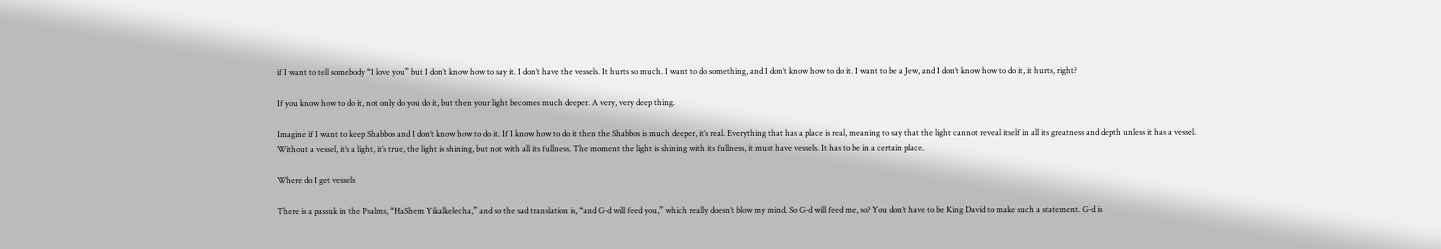if I want to tell somebody “I love you” but I don’t know how to say it. I don’t have the vessels. It hurts so much. I want to do something, and I don’t know how to do it. I want to be a Jew, and I don’t know how to do it, it hurts, right?

If you know how to do it, not only do you do it, but then your light becomes much deeper. A very, very deep thing.

Imagine if I want to keep Shabbos and I don’t know how to do it. If I know how to do it then the Shabbos is much deeper, it’s real. Everything that has a place is real, meaning to say that the light cannot reveal itself in all its greatness and depth unless it has a vessel. Without a vessel, it’s a light, it’s true, the light is shining, but not with all its fullness. The moment the light is shining with its fullness, it must have vessels. It has to be in a certain place.

Where do I get vessels

There is a passuk in the Psalms, “HaShem Yikalkelecha,” and so the sad translation is, “and G-d will feed you,” which really doesn’t blow my mind. So G-d will feed me, so? You don’t have to be King David to make such a statement. G-d is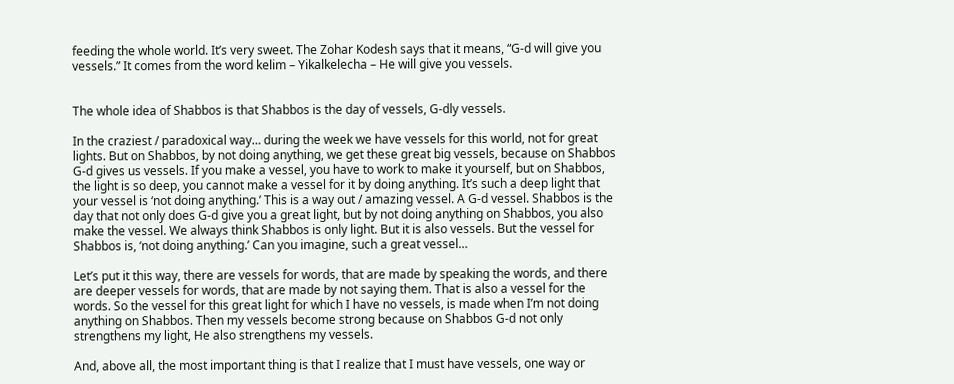feeding the whole world. It’s very sweet. The Zohar Kodesh says that it means, “G-d will give you vessels.” It comes from the word kelim – Yikalkelecha – He will give you vessels.


The whole idea of Shabbos is that Shabbos is the day of vessels, G-dly vessels.

In the craziest / paradoxical way… during the week we have vessels for this world, not for great lights. But on Shabbos, by not doing anything, we get these great big vessels, because on Shabbos G-d gives us vessels. If you make a vessel, you have to work to make it yourself, but on Shabbos, the light is so deep, you cannot make a vessel for it by doing anything. It’s such a deep light that your vessel is ‘not doing anything.’ This is a way out / amazing vessel. A G-d vessel. Shabbos is the day that not only does G-d give you a great light, but by not doing anything on Shabbos, you also make the vessel. We always think Shabbos is only light. But it is also vessels. But the vessel for Shabbos is, ‘not doing anything.’ Can you imagine, such a great vessel…

Let’s put it this way, there are vessels for words, that are made by speaking the words, and there are deeper vessels for words, that are made by not saying them. That is also a vessel for the words. So the vessel for this great light for which I have no vessels, is made when I’m not doing anything on Shabbos. Then my vessels become strong because on Shabbos G-d not only strengthens my light, He also strengthens my vessels.

And, above all, the most important thing is that I realize that I must have vessels, one way or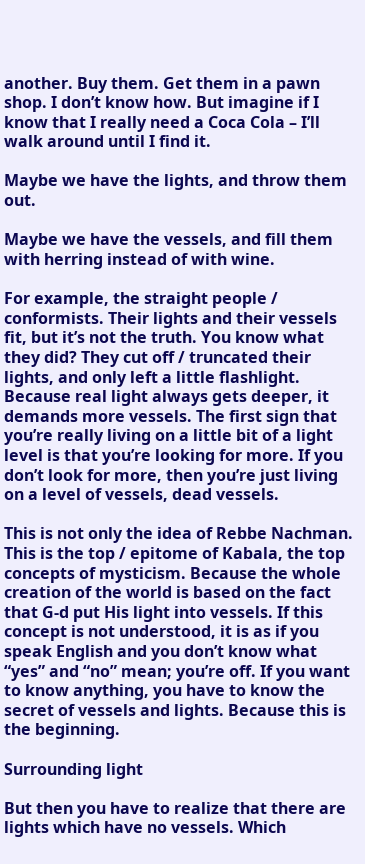another. Buy them. Get them in a pawn shop. I don’t know how. But imagine if I know that I really need a Coca Cola – I’ll walk around until I find it.

Maybe we have the lights, and throw them out.

Maybe we have the vessels, and fill them with herring instead of with wine.

For example, the straight people / conformists. Their lights and their vessels fit, but it’s not the truth. You know what they did? They cut off / truncated their lights, and only left a little flashlight. Because real light always gets deeper, it demands more vessels. The first sign that you’re really living on a little bit of a light level is that you’re looking for more. If you don’t look for more, then you’re just living on a level of vessels, dead vessels.

This is not only the idea of Rebbe Nachman. This is the top / epitome of Kabala, the top concepts of mysticism. Because the whole creation of the world is based on the fact that G-d put His light into vessels. If this concept is not understood, it is as if you speak English and you don’t know what “yes” and “no” mean; you’re off. If you want to know anything, you have to know the secret of vessels and lights. Because this is the beginning.

Surrounding light

But then you have to realize that there are lights which have no vessels. Which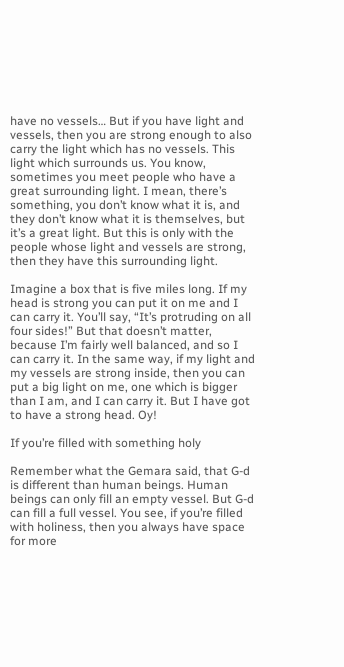have no vessels… But if you have light and vessels, then you are strong enough to also carry the light which has no vessels. This light which surrounds us. You know, sometimes you meet people who have a great surrounding light. I mean, there’s something, you don’t know what it is, and they don’t know what it is themselves, but it’s a great light. But this is only with the people whose light and vessels are strong, then they have this surrounding light.

Imagine a box that is five miles long. If my head is strong you can put it on me and I can carry it. You’ll say, “It’s protruding on all four sides!” But that doesn’t matter, because I’m fairly well balanced, and so I can carry it. In the same way, if my light and my vessels are strong inside, then you can put a big light on me, one which is bigger than I am, and I can carry it. But I have got to have a strong head. Oy!

If you’re filled with something holy

Remember what the Gemara said, that G-d is different than human beings. Human beings can only fill an empty vessel. But G-d can fill a full vessel. You see, if you’re filled with holiness, then you always have space for more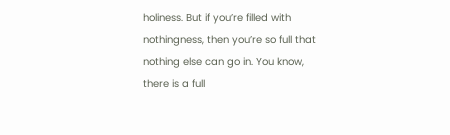holiness. But if you’re filled with nothingness, then you’re so full that nothing else can go in. You know, there is a full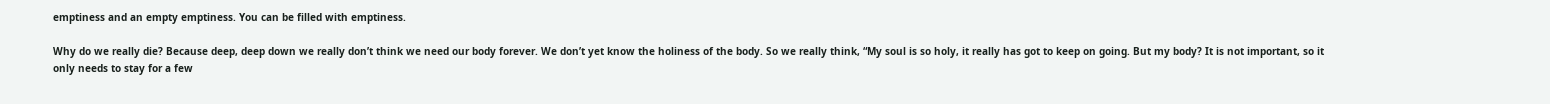emptiness and an empty emptiness. You can be filled with emptiness.

Why do we really die? Because deep, deep down we really don’t think we need our body forever. We don’t yet know the holiness of the body. So we really think, “My soul is so holy, it really has got to keep on going. But my body? It is not important, so it only needs to stay for a few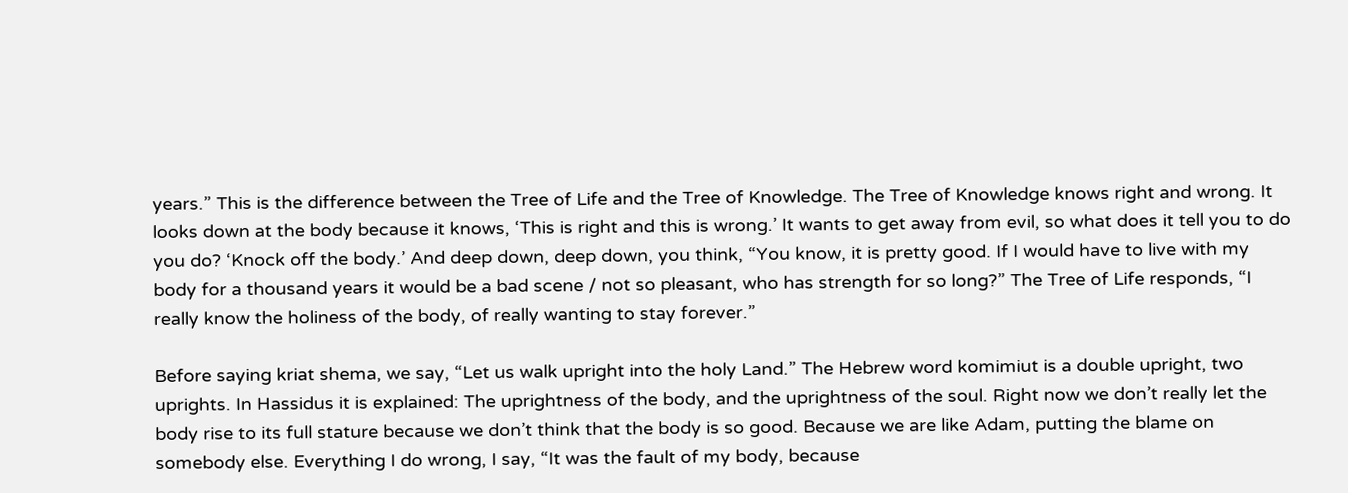years.” This is the difference between the Tree of Life and the Tree of Knowledge. The Tree of Knowledge knows right and wrong. It looks down at the body because it knows, ‘This is right and this is wrong.’ It wants to get away from evil, so what does it tell you to do you do? ‘Knock off the body.’ And deep down, deep down, you think, “You know, it is pretty good. If I would have to live with my body for a thousand years it would be a bad scene / not so pleasant, who has strength for so long?” The Tree of Life responds, “I really know the holiness of the body, of really wanting to stay forever.”

Before saying kriat shema, we say, “Let us walk upright into the holy Land.” The Hebrew word komimiut is a double upright, two uprights. In Hassidus it is explained: The uprightness of the body, and the uprightness of the soul. Right now we don’t really let the body rise to its full stature because we don’t think that the body is so good. Because we are like Adam, putting the blame on somebody else. Everything I do wrong, I say, “It was the fault of my body, because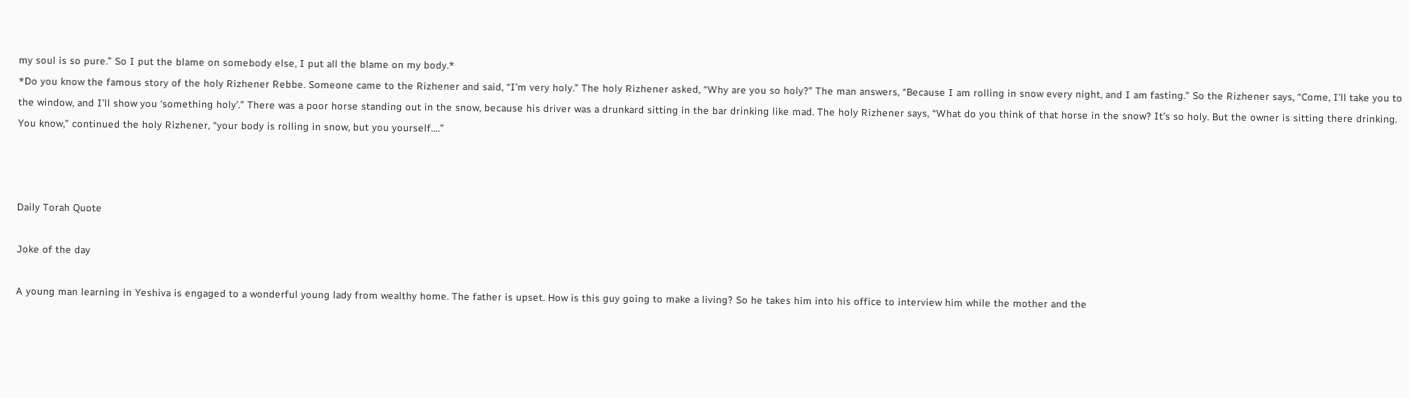my soul is so pure.” So I put the blame on somebody else, I put all the blame on my body.*
*Do you know the famous story of the holy Rizhener Rebbe. Someone came to the Rizhener and said, “I’m very holy.” The holy Rizhener asked, “Why are you so holy?” The man answers, “Because I am rolling in snow every night, and I am fasting.” So the Rizhener says, “Come, I’ll take you to the window, and I’ll show you ‘something holy’.” There was a poor horse standing out in the snow, because his driver was a drunkard sitting in the bar drinking like mad. The holy Rizhener says, “What do you think of that horse in the snow? It’s so holy. But the owner is sitting there drinking. You know,” continued the holy Rizhener, “your body is rolling in snow, but you yourself….”



Daily Torah Quote

Joke of the day

A young man learning in Yeshiva is engaged to a wonderful young lady from wealthy home. The father is upset. How is this guy going to make a living? So he takes him into his office to interview him while the mother and the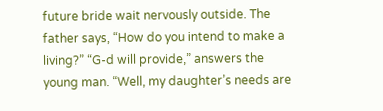future bride wait nervously outside. The father says, “How do you intend to make a living?” “G-d will provide,” answers the young man. “Well, my daughter’s needs are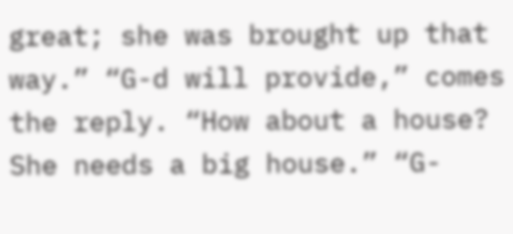great; she was brought up that way.” “G-d will provide,” comes the reply. “How about a house? She needs a big house.” “G-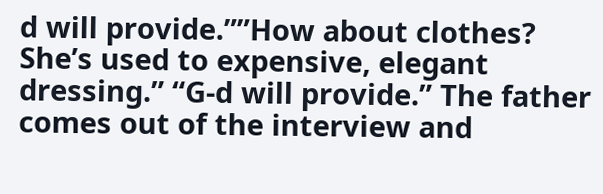d will provide.””How about clothes? She’s used to expensive, elegant dressing.” “G-d will provide.” The father comes out of the interview and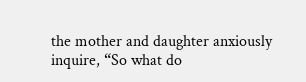the mother and daughter anxiously inquire, “So what do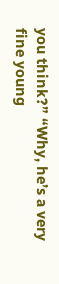you think?” “Why, he’s a very fine young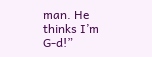man. He thinks I’m G-d!”